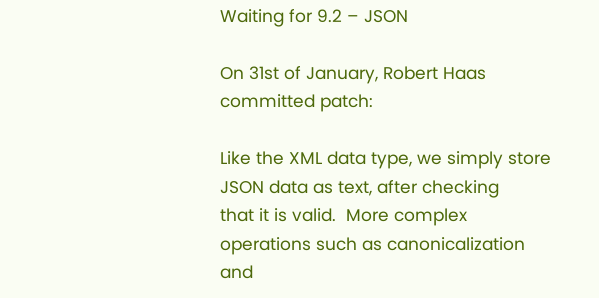Waiting for 9.2 – JSON

On 31st of January, Robert Haas committed patch:

Like the XML data type, we simply store JSON data as text, after checking
that it is valid.  More complex operations such as canonicalization and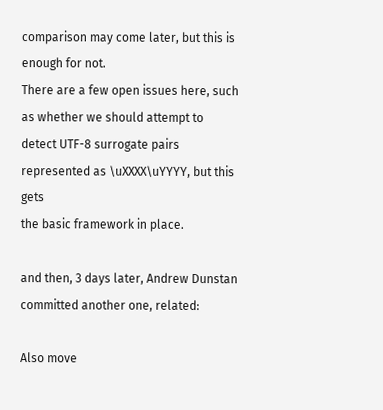comparison may come later, but this is enough for not.
There are a few open issues here, such as whether we should attempt to
detect UTF-8 surrogate pairs represented as \uXXXX\uYYYY, but this gets
the basic framework in place.

and then, 3 days later, Andrew Dunstan committed another one, related:

Also move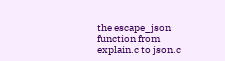the escape_json function from explain.c to json.c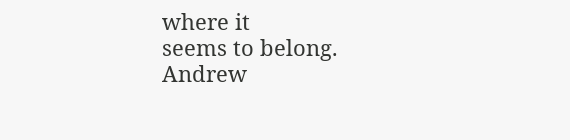where it
seems to belong.
Andrew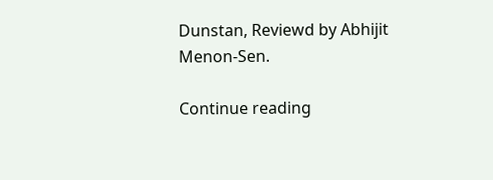Dunstan, Reviewd by Abhijit Menon-Sen.

Continue reading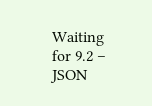Waiting for 9.2 – JSON